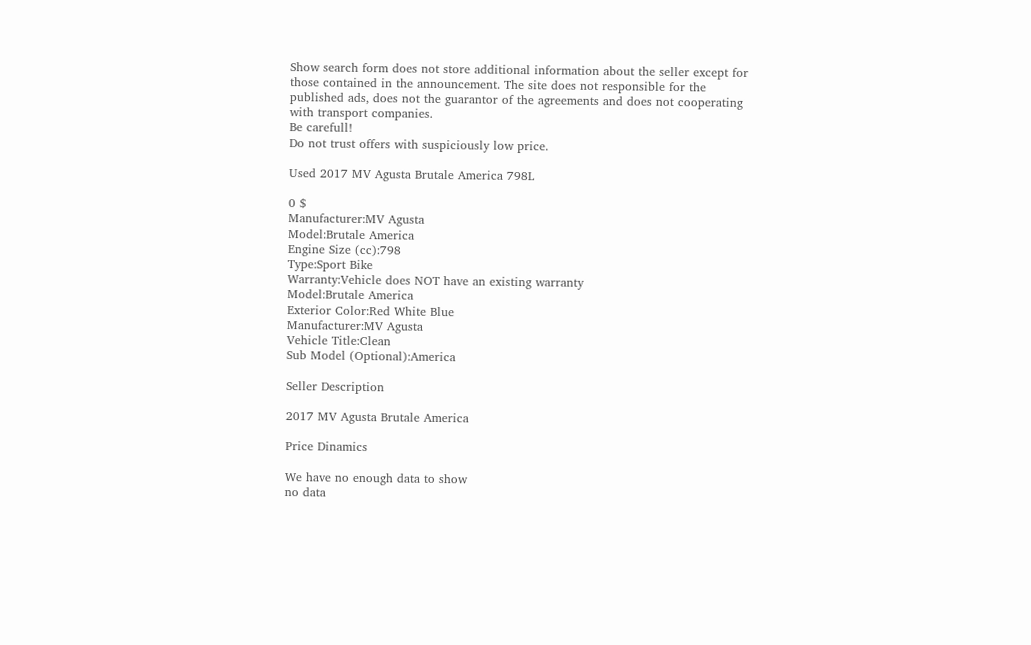Show search form does not store additional information about the seller except for those contained in the announcement. The site does not responsible for the published ads, does not the guarantor of the agreements and does not cooperating with transport companies.
Be carefull!
Do not trust offers with suspiciously low price.

Used 2017 MV Agusta Brutale America 798L

0 $
Manufacturer:MV Agusta
Model:Brutale America
Engine Size (cc):798
Type:Sport Bike
Warranty:Vehicle does NOT have an existing warranty
Model:Brutale America
Exterior Color:Red White Blue
Manufacturer:MV Agusta
Vehicle Title:Clean
Sub Model (Optional):America

Seller Description

2017 MV Agusta Brutale America

Price Dinamics

We have no enough data to show
no data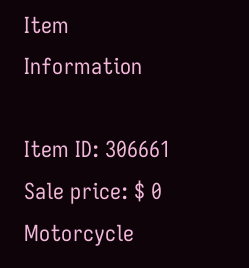Item Information

Item ID: 306661
Sale price: $ 0
Motorcycle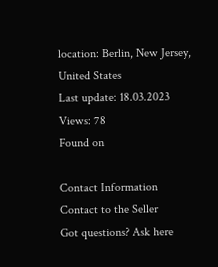location: Berlin, New Jersey, United States
Last update: 18.03.2023
Views: 78
Found on

Contact Information
Contact to the Seller
Got questions? Ask here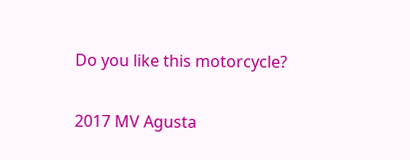Do you like this motorcycle?

2017 MV Agusta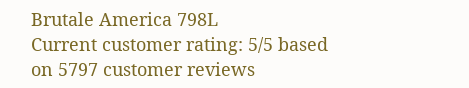Brutale America 798L
Current customer rating: 5/5 based on 5797 customer reviews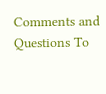Comments and Questions To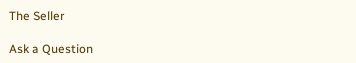The Seller

Ask a Question